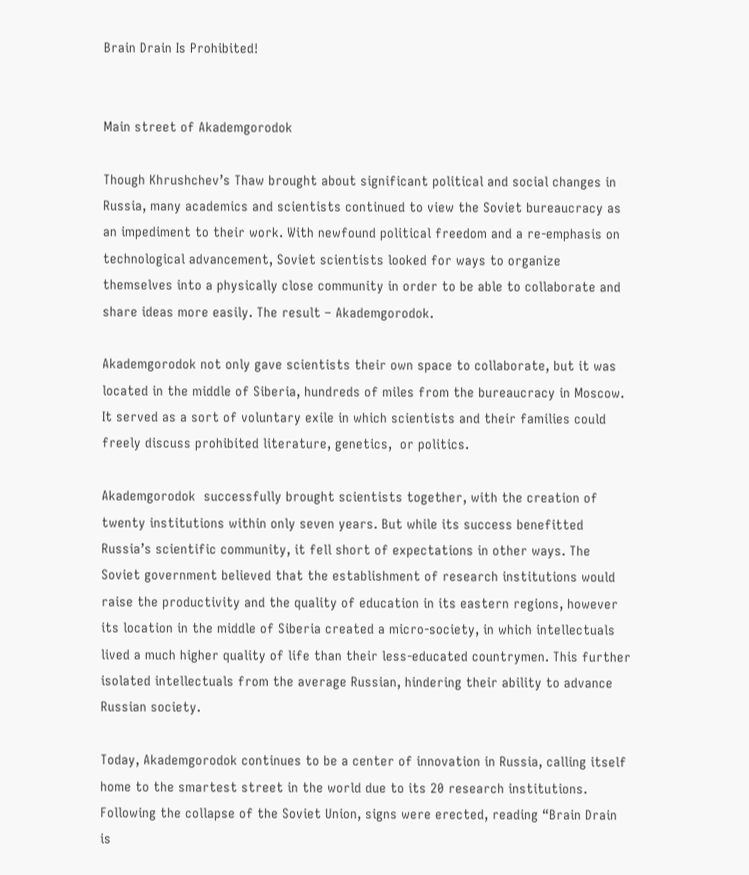Brain Drain Is Prohibited!


Main street of Akademgorodok

Though Khrushchev’s Thaw brought about significant political and social changes in Russia, many academics and scientists continued to view the Soviet bureaucracy as an impediment to their work. With newfound political freedom and a re-emphasis on technological advancement, Soviet scientists looked for ways to organize themselves into a physically close community in order to be able to collaborate and share ideas more easily. The result – Akademgorodok.

Akademgorodok not only gave scientists their own space to collaborate, but it was located in the middle of Siberia, hundreds of miles from the bureaucracy in Moscow. It served as a sort of voluntary exile in which scientists and their families could freely discuss prohibited literature, genetics,  or politics.

Akademgorodok  successfully brought scientists together, with the creation of twenty institutions within only seven years. But while its success benefitted Russia’s scientific community, it fell short of expectations in other ways. The Soviet government believed that the establishment of research institutions would raise the productivity and the quality of education in its eastern regions, however its location in the middle of Siberia created a micro-society, in which intellectuals lived a much higher quality of life than their less-educated countrymen. This further isolated intellectuals from the average Russian, hindering their ability to advance Russian society.

Today, Akademgorodok continues to be a center of innovation in Russia, calling itself home to the smartest street in the world due to its 20 research institutions. Following the collapse of the Soviet Union, signs were erected, reading “Brain Drain is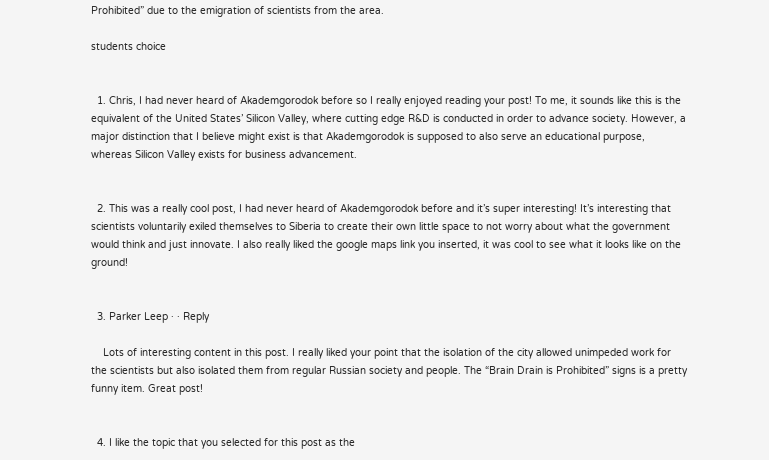Prohibited” due to the emigration of scientists from the area.

students choice


  1. Chris, I had never heard of Akademgorodok before so I really enjoyed reading your post! To me, it sounds like this is the equivalent of the United States’ Silicon Valley, where cutting edge R&D is conducted in order to advance society. However, a major distinction that I believe might exist is that Akademgorodok is supposed to also serve an educational purpose, whereas Silicon Valley exists for business advancement.


  2. This was a really cool post, I had never heard of Akademgorodok before and it’s super interesting! It’s interesting that scientists voluntarily exiled themselves to Siberia to create their own little space to not worry about what the government would think and just innovate. I also really liked the google maps link you inserted, it was cool to see what it looks like on the ground!


  3. Parker Leep · · Reply

    Lots of interesting content in this post. I really liked your point that the isolation of the city allowed unimpeded work for the scientists but also isolated them from regular Russian society and people. The “Brain Drain is Prohibited” signs is a pretty funny item. Great post!


  4. I like the topic that you selected for this post as the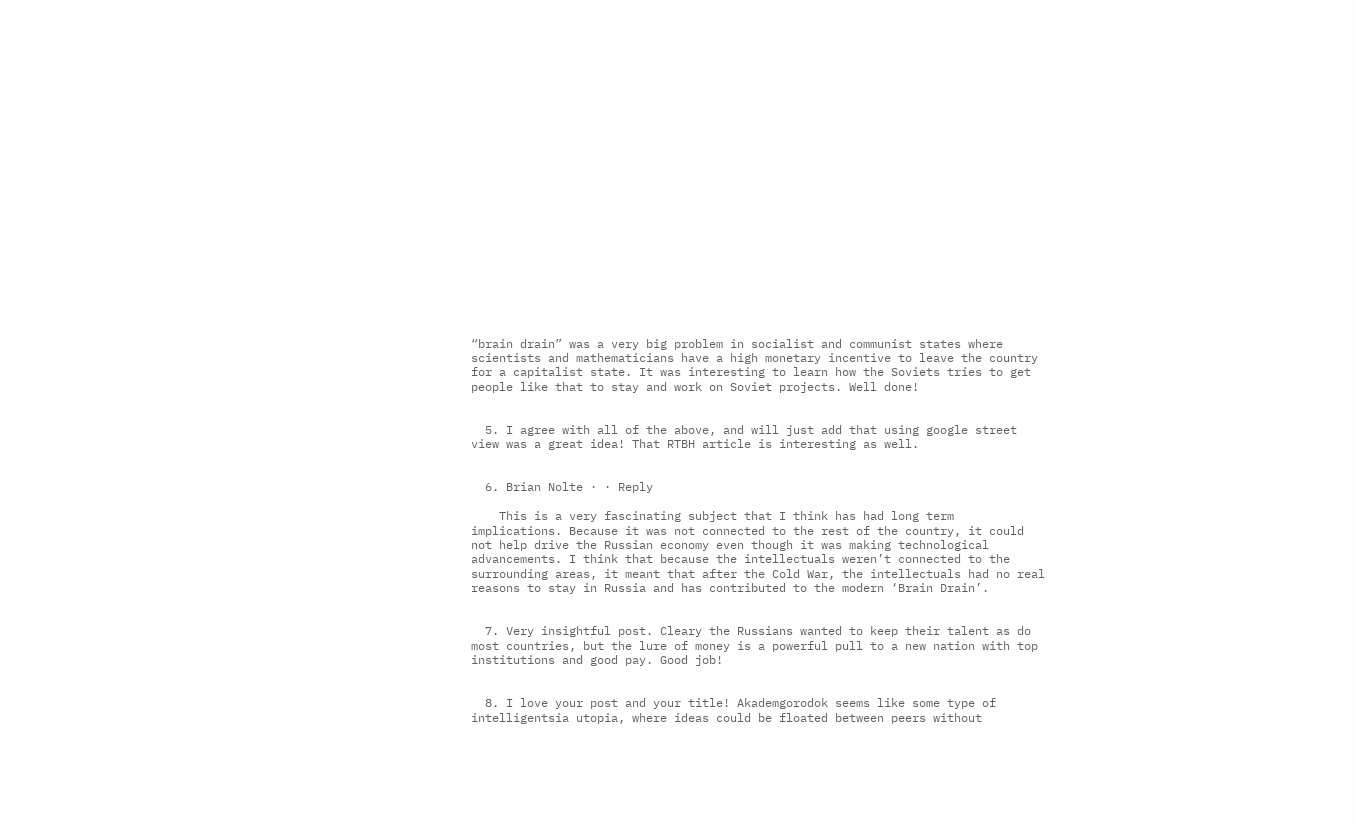“brain drain” was a very big problem in socialist and communist states where scientists and mathematicians have a high monetary incentive to leave the country for a capitalist state. It was interesting to learn how the Soviets tries to get people like that to stay and work on Soviet projects. Well done!


  5. I agree with all of the above, and will just add that using google street view was a great idea! That RTBH article is interesting as well.


  6. Brian Nolte · · Reply

    This is a very fascinating subject that I think has had long term implications. Because it was not connected to the rest of the country, it could not help drive the Russian economy even though it was making technological advancements. I think that because the intellectuals weren’t connected to the surrounding areas, it meant that after the Cold War, the intellectuals had no real reasons to stay in Russia and has contributed to the modern ‘Brain Drain’.


  7. Very insightful post. Cleary the Russians wanted to keep their talent as do most countries, but the lure of money is a powerful pull to a new nation with top institutions and good pay. Good job!


  8. I love your post and your title! Akademgorodok seems like some type of intelligentsia utopia, where ideas could be floated between peers without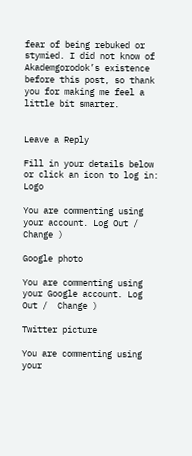fear of being rebuked or stymied. I did not know of Akademgorodok’s existence before this post, so thank you for making me feel a little bit smarter.


Leave a Reply

Fill in your details below or click an icon to log in: Logo

You are commenting using your account. Log Out /  Change )

Google photo

You are commenting using your Google account. Log Out /  Change )

Twitter picture

You are commenting using your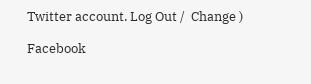Twitter account. Log Out /  Change )

Facebook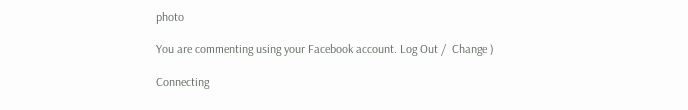photo

You are commenting using your Facebook account. Log Out /  Change )

Connecting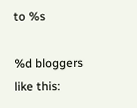to %s

%d bloggers like this: